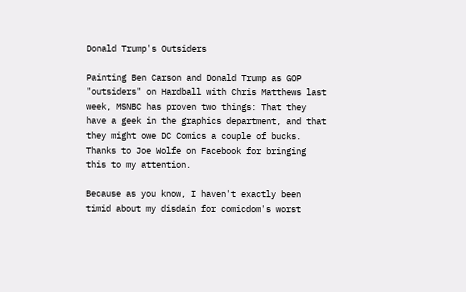Donald Trump's Outsiders

Painting Ben Carson and Donald Trump as GOP "outsiders" on Hardball with Chris Matthews last week, MSNBC has proven two things: That they have a geek in the graphics department, and that they might owe DC Comics a couple of bucks. Thanks to Joe Wolfe on Facebook for bringing this to my attention.

Because as you know, I haven't exactly been timid about my disdain for comicdom's worst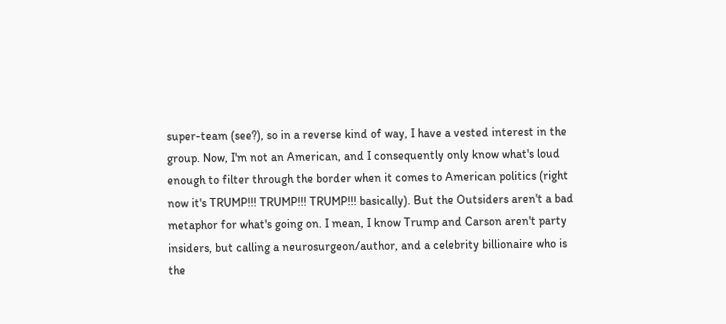super-team (see?), so in a reverse kind of way, I have a vested interest in the group. Now, I'm not an American, and I consequently only know what's loud enough to filter through the border when it comes to American politics (right now it's TRUMP!!! TRUMP!!! TRUMP!!! basically). But the Outsiders aren't a bad metaphor for what's going on. I mean, I know Trump and Carson aren't party insiders, but calling a neurosurgeon/author, and a celebrity billionaire who is the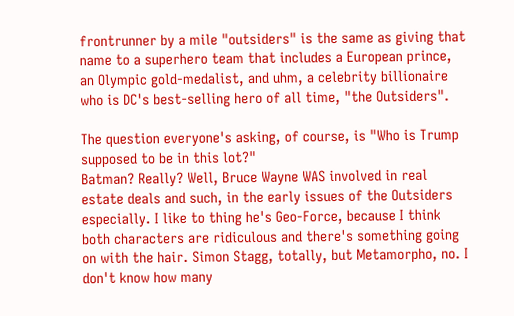frontrunner by a mile "outsiders" is the same as giving that name to a superhero team that includes a European prince, an Olympic gold-medalist, and uhm, a celebrity billionaire who is DC's best-selling hero of all time, "the Outsiders".

The question everyone's asking, of course, is "Who is Trump supposed to be in this lot?"
Batman? Really? Well, Bruce Wayne WAS involved in real estate deals and such, in the early issues of the Outsiders especially. I like to thing he's Geo-Force, because I think both characters are ridiculous and there's something going on with the hair. Simon Stagg, totally, but Metamorpho, no. I don't know how many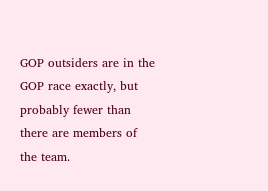GOP outsiders are in the GOP race exactly, but probably fewer than there are members of the team.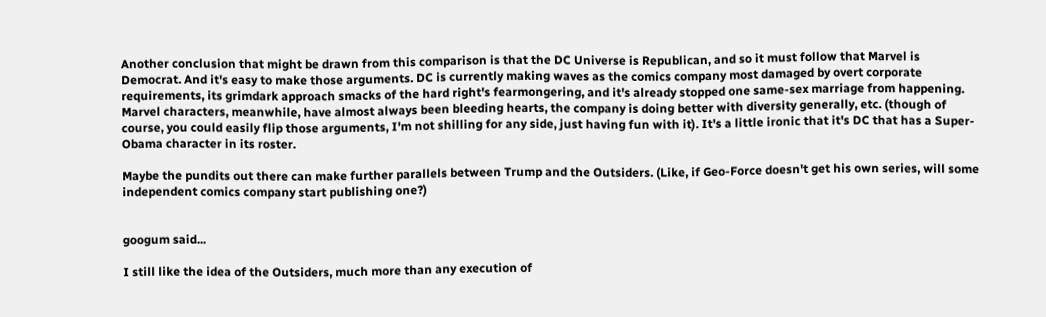Another conclusion that might be drawn from this comparison is that the DC Universe is Republican, and so it must follow that Marvel is Democrat. And it's easy to make those arguments. DC is currently making waves as the comics company most damaged by overt corporate requirements, its grimdark approach smacks of the hard right's fearmongering, and it's already stopped one same-sex marriage from happening. Marvel characters, meanwhile, have almost always been bleeding hearts, the company is doing better with diversity generally, etc. (though of course, you could easily flip those arguments, I'm not shilling for any side, just having fun with it). It's a little ironic that it's DC that has a Super-Obama character in its roster.

Maybe the pundits out there can make further parallels between Trump and the Outsiders. (Like, if Geo-Force doesn't get his own series, will some independent comics company start publishing one?)


googum said...

I still like the idea of the Outsiders, much more than any execution of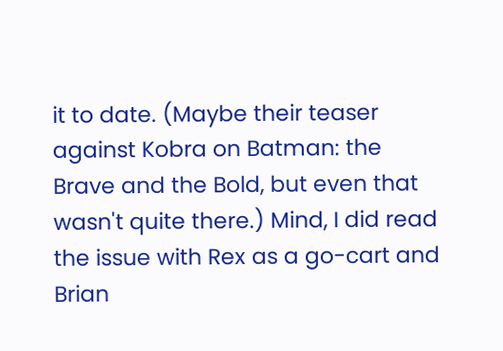it to date. (Maybe their teaser against Kobra on Batman: the Brave and the Bold, but even that wasn't quite there.) Mind, I did read the issue with Rex as a go-cart and Brian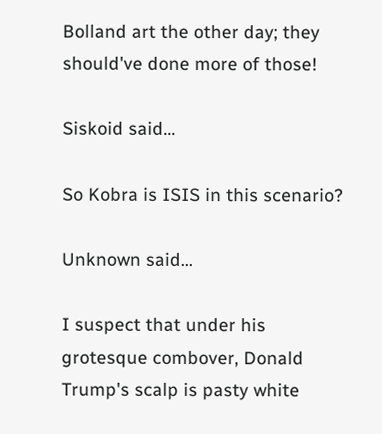Bolland art the other day; they should've done more of those!

Siskoid said...

So Kobra is ISIS in this scenario?

Unknown said...

I suspect that under his grotesque combover, Donald Trump's scalp is pasty white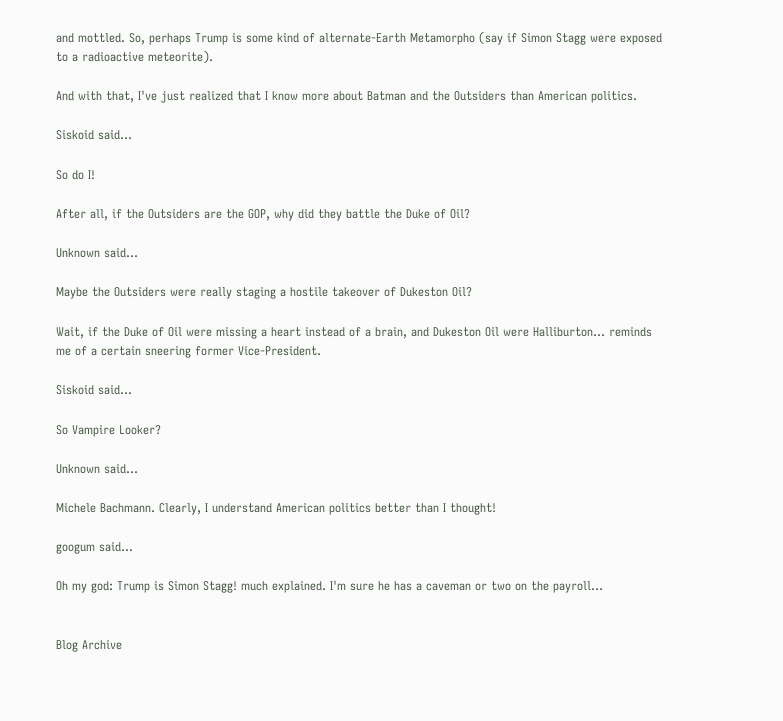and mottled. So, perhaps Trump is some kind of alternate-Earth Metamorpho (say if Simon Stagg were exposed to a radioactive meteorite).

And with that, I've just realized that I know more about Batman and the Outsiders than American politics.

Siskoid said...

So do I!

After all, if the Outsiders are the GOP, why did they battle the Duke of Oil?

Unknown said...

Maybe the Outsiders were really staging a hostile takeover of Dukeston Oil?

Wait, if the Duke of Oil were missing a heart instead of a brain, and Dukeston Oil were Halliburton... reminds me of a certain sneering former Vice-President.

Siskoid said...

So Vampire Looker?

Unknown said...

Michele Bachmann. Clearly, I understand American politics better than I thought!

googum said...

Oh my god: Trump is Simon Stagg! much explained. I'm sure he has a caveman or two on the payroll...


Blog Archive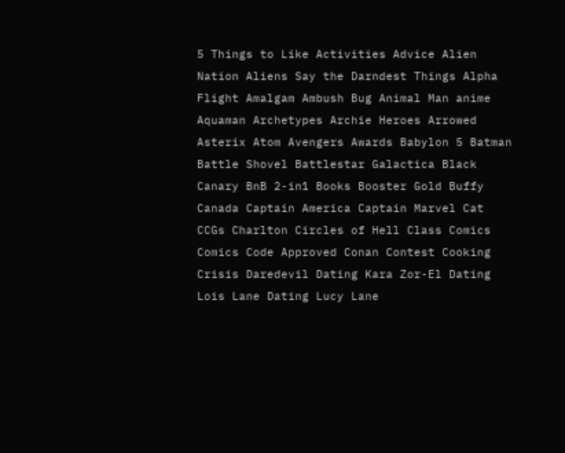5 Things to Like Activities Advice Alien Nation Aliens Say the Darndest Things Alpha Flight Amalgam Ambush Bug Animal Man anime Aquaman Archetypes Archie Heroes Arrowed Asterix Atom Avengers Awards Babylon 5 Batman Battle Shovel Battlestar Galactica Black Canary BnB 2-in1 Books Booster Gold Buffy Canada Captain America Captain Marvel Cat CCGs Charlton Circles of Hell Class Comics Comics Code Approved Conan Contest Cooking Crisis Daredevil Dating Kara Zor-El Dating Lois Lane Dating Lucy Lane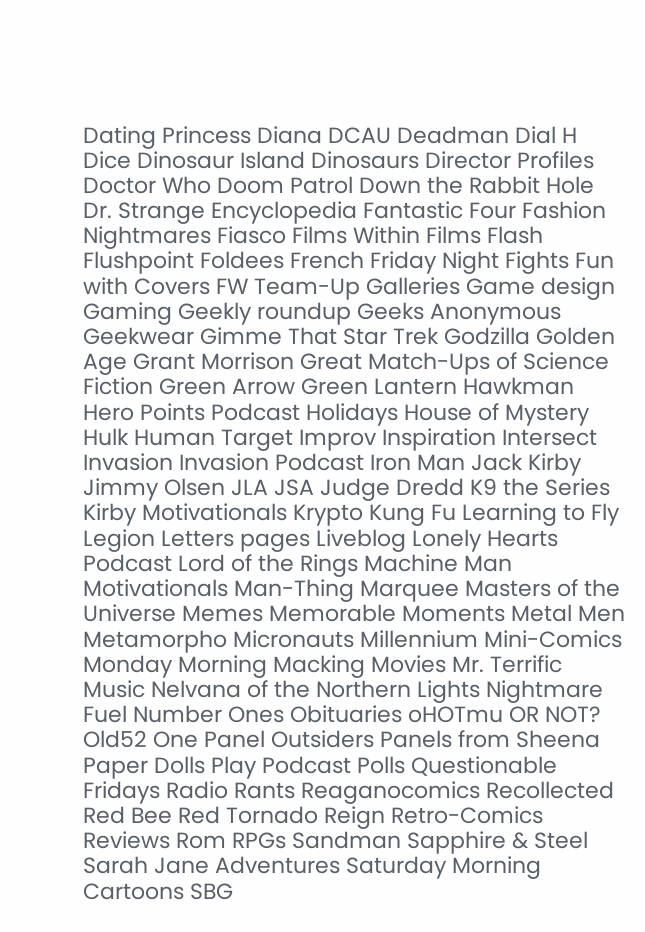Dating Princess Diana DCAU Deadman Dial H Dice Dinosaur Island Dinosaurs Director Profiles Doctor Who Doom Patrol Down the Rabbit Hole Dr. Strange Encyclopedia Fantastic Four Fashion Nightmares Fiasco Films Within Films Flash Flushpoint Foldees French Friday Night Fights Fun with Covers FW Team-Up Galleries Game design Gaming Geekly roundup Geeks Anonymous Geekwear Gimme That Star Trek Godzilla Golden Age Grant Morrison Great Match-Ups of Science Fiction Green Arrow Green Lantern Hawkman Hero Points Podcast Holidays House of Mystery Hulk Human Target Improv Inspiration Intersect Invasion Invasion Podcast Iron Man Jack Kirby Jimmy Olsen JLA JSA Judge Dredd K9 the Series Kirby Motivationals Krypto Kung Fu Learning to Fly Legion Letters pages Liveblog Lonely Hearts Podcast Lord of the Rings Machine Man Motivationals Man-Thing Marquee Masters of the Universe Memes Memorable Moments Metal Men Metamorpho Micronauts Millennium Mini-Comics Monday Morning Macking Movies Mr. Terrific Music Nelvana of the Northern Lights Nightmare Fuel Number Ones Obituaries oHOTmu OR NOT? Old52 One Panel Outsiders Panels from Sheena Paper Dolls Play Podcast Polls Questionable Fridays Radio Rants Reaganocomics Recollected Red Bee Red Tornado Reign Retro-Comics Reviews Rom RPGs Sandman Sapphire & Steel Sarah Jane Adventures Saturday Morning Cartoons SBG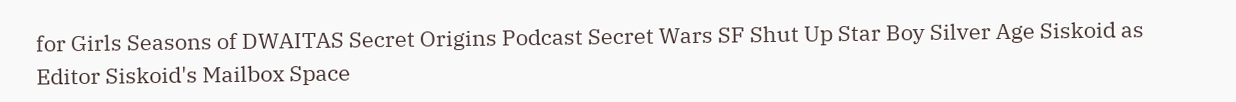for Girls Seasons of DWAITAS Secret Origins Podcast Secret Wars SF Shut Up Star Boy Silver Age Siskoid as Editor Siskoid's Mailbox Space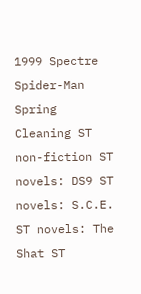1999 Spectre Spider-Man Spring Cleaning ST non-fiction ST novels: DS9 ST novels: S.C.E. ST novels: The Shat ST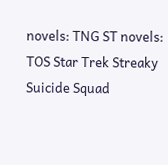novels: TNG ST novels: TOS Star Trek Streaky Suicide Squad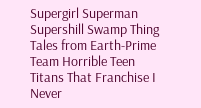Supergirl Superman Supershill Swamp Thing Tales from Earth-Prime Team Horrible Teen Titans That Franchise I Never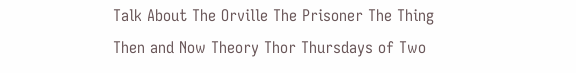Talk About The Orville The Prisoner The Thing Then and Now Theory Thor Thursdays of Two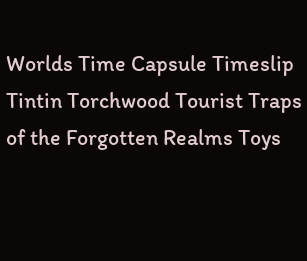Worlds Time Capsule Timeslip Tintin Torchwood Tourist Traps of the Forgotten Realms Toys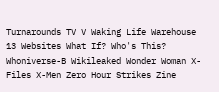Turnarounds TV V Waking Life Warehouse 13 Websites What If? Who's This? Whoniverse-B Wikileaked Wonder Woman X-Files X-Men Zero Hour Strikes Zine